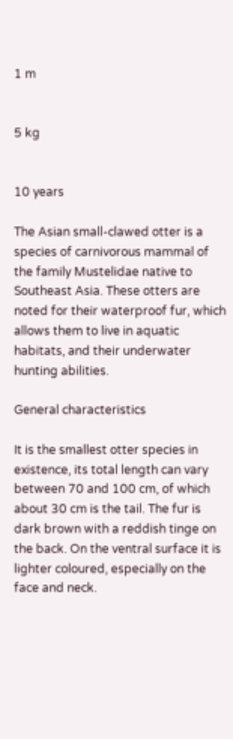1 m


5 kg


10 years

The Asian small-clawed otter is a species of carnivorous mammal of the family Mustelidae native to Southeast Asia. These otters are noted for their waterproof fur, which allows them to live in aquatic habitats, and their underwater hunting abilities.

General characteristics

It is the smallest otter species in existence, its total length can vary between 70 and 100 cm, of which about 30 cm is the tail. The fur is dark brown with a reddish tinge on the back. On the ventral surface it is lighter coloured, especially on the face and neck.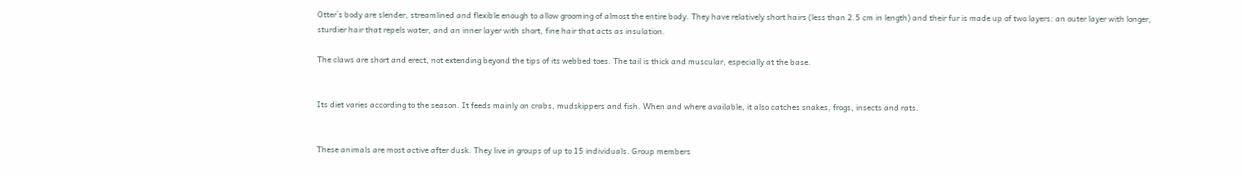Otter´s body are slender, streamlined and flexible enough to allow grooming of almost the entire body. They have relatively short hairs (less than 2.5 cm in length) and their fur is made up of two layers: an outer layer with longer, sturdier hair that repels water, and an inner layer with short, fine hair that acts as insulation.

The claws are short and erect, not extending beyond the tips of its webbed toes. The tail is thick and muscular, especially at the base.


Its diet varies according to the season. It feeds mainly on crabs, mudskippers and fish. When and where available, it also catches snakes, frogs, insects and rats.


These animals are most active after dusk. They live in groups of up to 15 individuals. Group members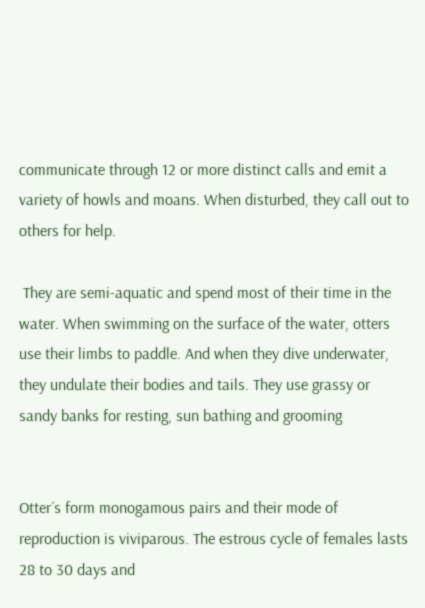communicate through 12 or more distinct calls and emit a variety of howls and moans. When disturbed, they call out to others for help.

 They are semi-aquatic and spend most of their time in the water. When swimming on the surface of the water, otters use their limbs to paddle. And when they dive underwater, they undulate their bodies and tails. They use grassy or sandy banks for resting, sun bathing and grooming


Otter´s form monogamous pairs and their mode of reproduction is viviparous. The estrous cycle of females lasts 28 to 30 days and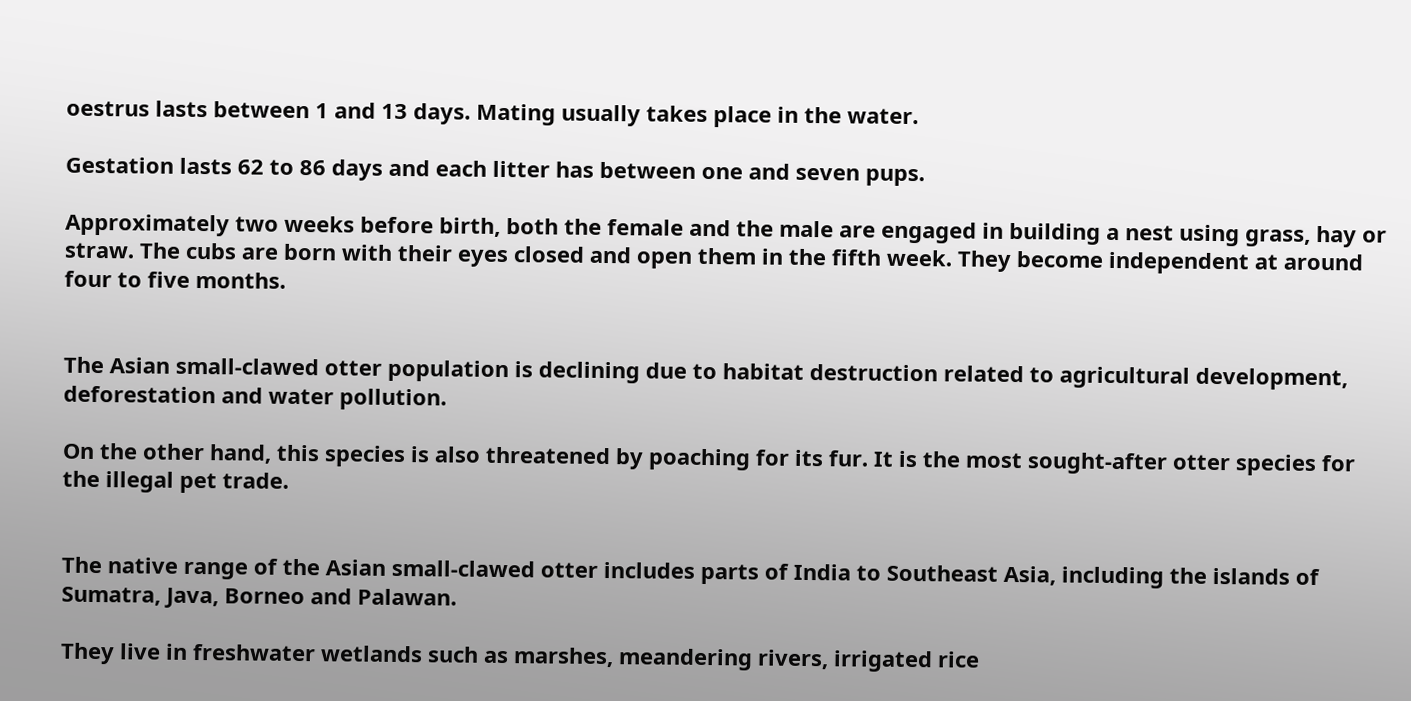oestrus lasts between 1 and 13 days. Mating usually takes place in the water.

Gestation lasts 62 to 86 days and each litter has between one and seven pups.

Approximately two weeks before birth, both the female and the male are engaged in building a nest using grass, hay or straw. The cubs are born with their eyes closed and open them in the fifth week. They become independent at around four to five months.


The Asian small-clawed otter population is declining due to habitat destruction related to agricultural development, deforestation and water pollution.

On the other hand, this species is also threatened by poaching for its fur. It is the most sought-after otter species for the illegal pet trade.


The native range of the Asian small-clawed otter includes parts of India to Southeast Asia, including the islands of Sumatra, Java, Borneo and Palawan.

They live in freshwater wetlands such as marshes, meandering rivers, irrigated rice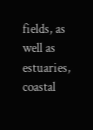fields, as well as estuaries, coastal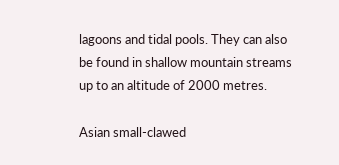lagoons and tidal pools. They can also be found in shallow mountain streams up to an altitude of 2000 metres.

Asian small-clawed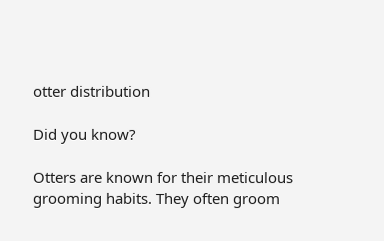otter distribution

Did you know?

Otters are known for their meticulous grooming habits. They often groom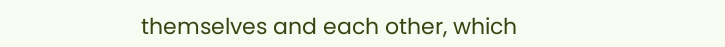themselves and each other, which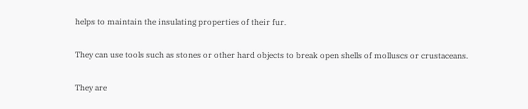helps to maintain the insulating properties of their fur.

They can use tools such as stones or other hard objects to break open shells of molluscs or crustaceans.

They are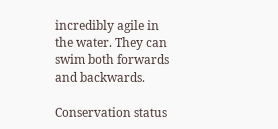incredibly agile in the water. They can swim both forwards and backwards.

Conservation status